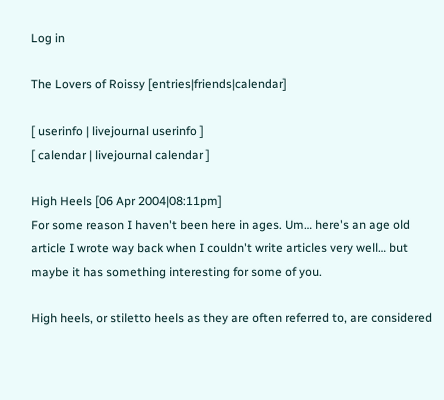Log in

The Lovers of Roissy [entries|friends|calendar]

[ userinfo | livejournal userinfo ]
[ calendar | livejournal calendar ]

High Heels [06 Apr 2004|08:11pm]
For some reason I haven't been here in ages. Um… here's an age old article I wrote way back when I couldn't write articles very well… but maybe it has something interesting for some of you.

High heels, or stiletto heels as they are often referred to, are considered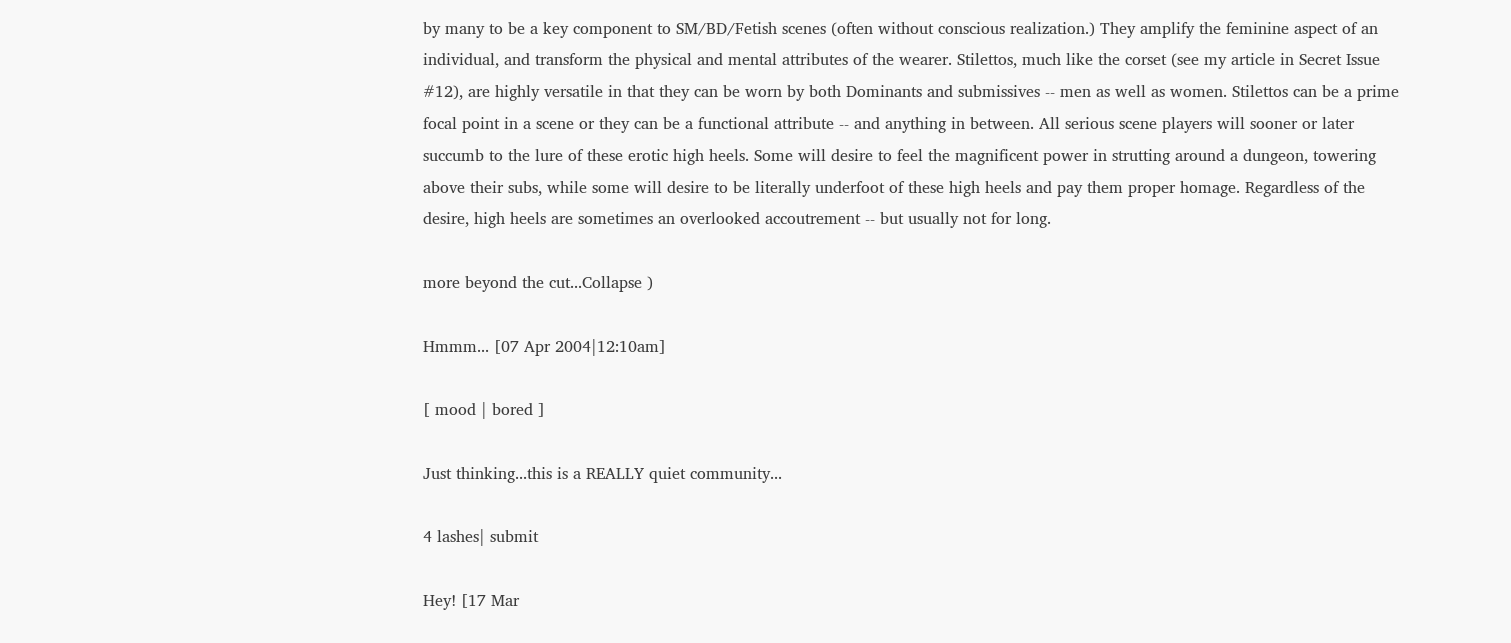by many to be a key component to SM/BD/Fetish scenes (often without conscious realization.) They amplify the feminine aspect of an individual, and transform the physical and mental attributes of the wearer. Stilettos, much like the corset (see my article in Secret Issue #12), are highly versatile in that they can be worn by both Dominants and submissives -- men as well as women. Stilettos can be a prime focal point in a scene or they can be a functional attribute -- and anything in between. All serious scene players will sooner or later succumb to the lure of these erotic high heels. Some will desire to feel the magnificent power in strutting around a dungeon, towering above their subs, while some will desire to be literally underfoot of these high heels and pay them proper homage. Regardless of the desire, high heels are sometimes an overlooked accoutrement -- but usually not for long.

more beyond the cut...Collapse )

Hmmm... [07 Apr 2004|12:10am]

[ mood | bored ]

Just thinking...this is a REALLY quiet community...

4 lashes| submit

Hey! [17 Mar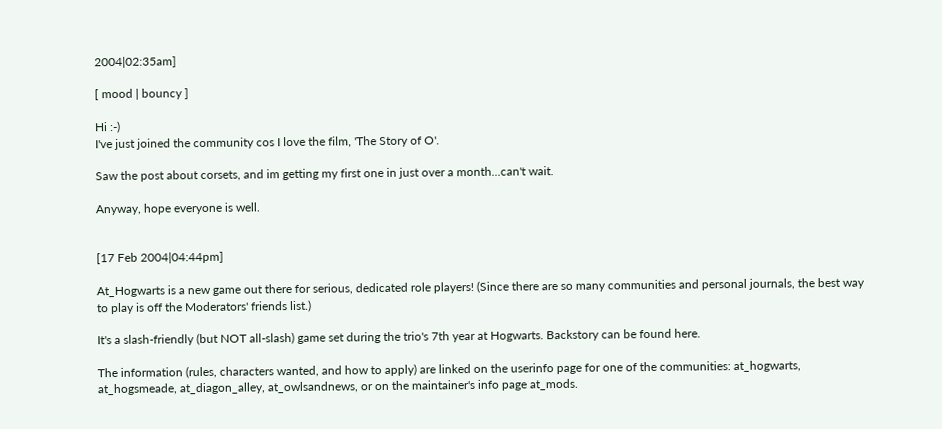2004|02:35am]

[ mood | bouncy ]

Hi :-)
I've just joined the community cos I love the film, 'The Story of O'.

Saw the post about corsets, and im getting my first one in just over a month...can't wait.

Anyway, hope everyone is well.


[17 Feb 2004|04:44pm]

At_Hogwarts is a new game out there for serious, dedicated role players! (Since there are so many communities and personal journals, the best way to play is off the Moderators' friends list.)

It's a slash-friendly (but NOT all-slash) game set during the trio's 7th year at Hogwarts. Backstory can be found here.

The information (rules, characters wanted, and how to apply) are linked on the userinfo page for one of the communities: at_hogwarts, at_hogsmeade, at_diagon_alley, at_owlsandnews, or on the maintainer's info page at_mods.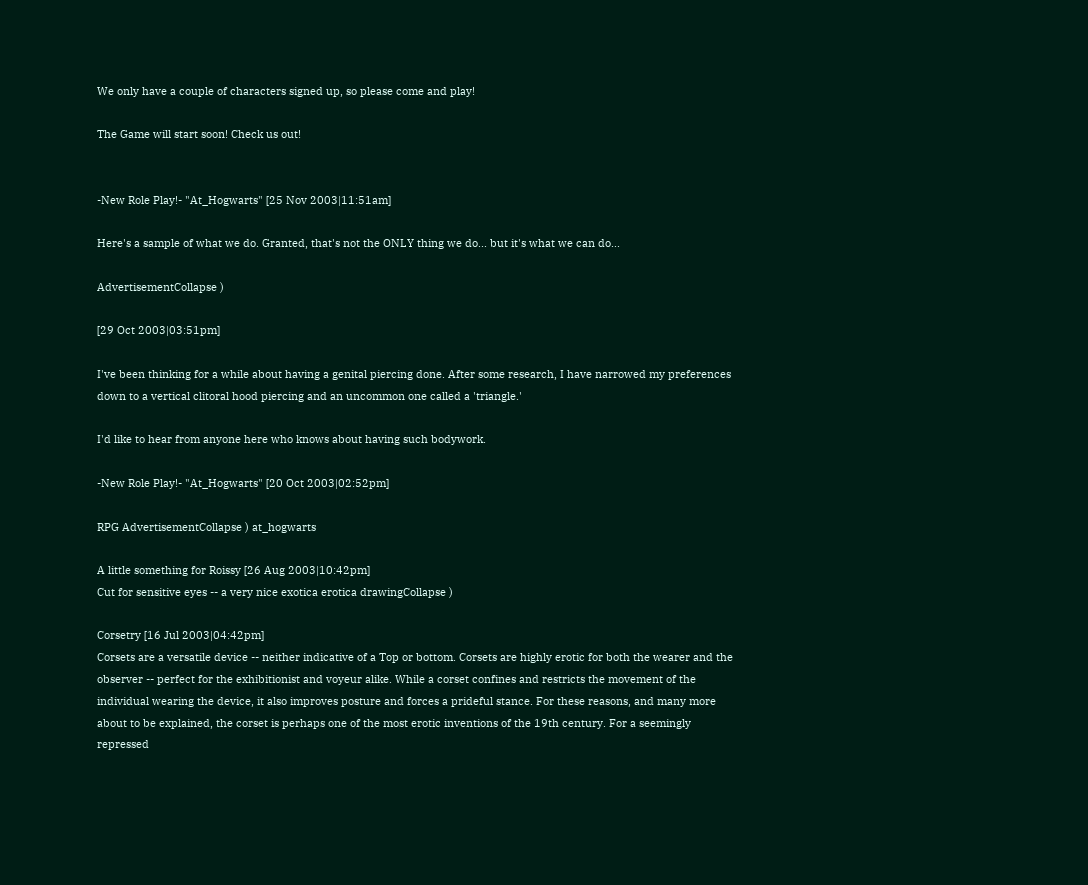We only have a couple of characters signed up, so please come and play!

The Game will start soon! Check us out!


-New Role Play!- "At_Hogwarts" [25 Nov 2003|11:51am]

Here's a sample of what we do. Granted, that's not the ONLY thing we do... but it's what we can do...

AdvertisementCollapse )

[29 Oct 2003|03:51pm]

I've been thinking for a while about having a genital piercing done. After some research, I have narrowed my preferences down to a vertical clitoral hood piercing and an uncommon one called a 'triangle.'

I'd like to hear from anyone here who knows about having such bodywork.

-New Role Play!- "At_Hogwarts" [20 Oct 2003|02:52pm]

RPG AdvertisementCollapse ) at_hogwarts

A little something for Roissy [26 Aug 2003|10:42pm]
Cut for sensitive eyes -- a very nice exotica erotica drawingCollapse )

Corsetry [16 Jul 2003|04:42pm]
Corsets are a versatile device -- neither indicative of a Top or bottom. Corsets are highly erotic for both the wearer and the observer -- perfect for the exhibitionist and voyeur alike. While a corset confines and restricts the movement of the individual wearing the device, it also improves posture and forces a prideful stance. For these reasons, and many more about to be explained, the corset is perhaps one of the most erotic inventions of the 19th century. For a seemingly repressed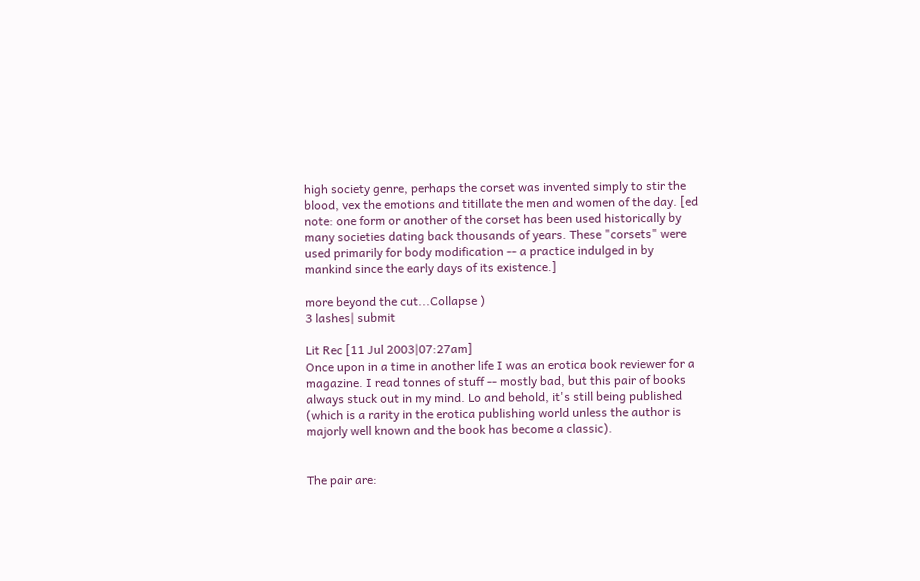high society genre, perhaps the corset was invented simply to stir the blood, vex the emotions and titillate the men and women of the day. [ed note: one form or another of the corset has been used historically by many societies dating back thousands of years. These "corsets" were used primarily for body modification -- a practice indulged in by mankind since the early days of its existence.]

more beyond the cut...Collapse )
3 lashes| submit

Lit Rec [11 Jul 2003|07:27am]
Once upon in a time in another life I was an erotica book reviewer for a magazine. I read tonnes of stuff -- mostly bad, but this pair of books always stuck out in my mind. Lo and behold, it's still being published (which is a rarity in the erotica publishing world unless the author is majorly well known and the book has become a classic).


The pair are: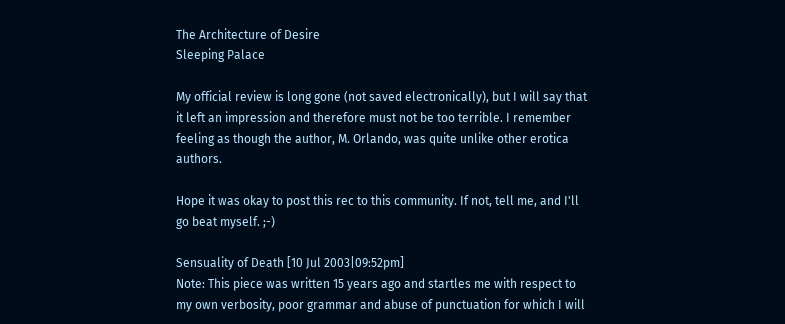The Architecture of Desire
Sleeping Palace

My official review is long gone (not saved electronically), but I will say that it left an impression and therefore must not be too terrible. I remember feeling as though the author, M. Orlando, was quite unlike other erotica authors.

Hope it was okay to post this rec to this community. If not, tell me, and I'll go beat myself. ;-)

Sensuality of Death [10 Jul 2003|09:52pm]
Note: This piece was written 15 years ago and startles me with respect to my own verbosity, poor grammar and abuse of punctuation for which I will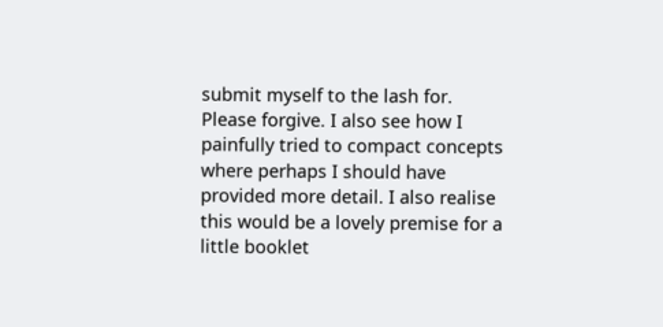submit myself to the lash for. Please forgive. I also see how I painfully tried to compact concepts where perhaps I should have provided more detail. I also realise this would be a lovely premise for a little booklet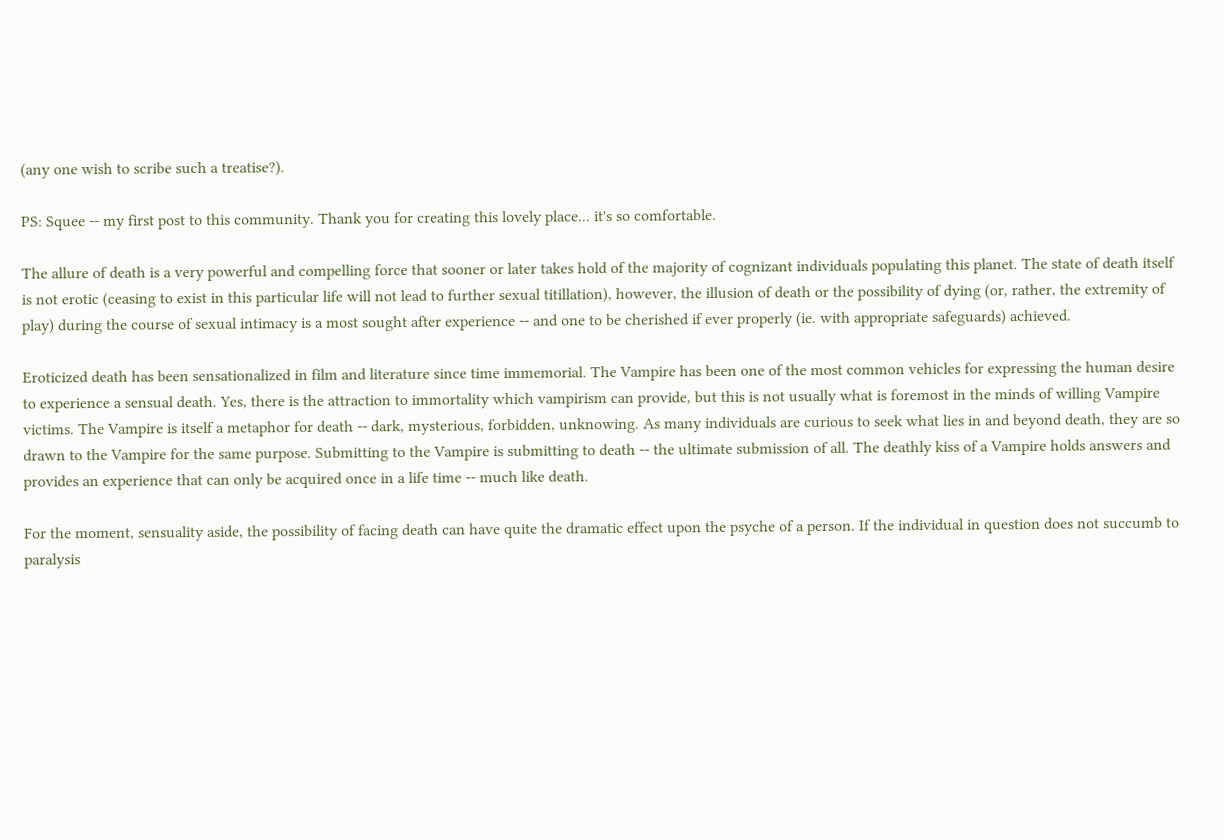(any one wish to scribe such a treatise?).

PS: Squee -- my first post to this community. Thank you for creating this lovely place... it's so comfortable.

The allure of death is a very powerful and compelling force that sooner or later takes hold of the majority of cognizant individuals populating this planet. The state of death itself is not erotic (ceasing to exist in this particular life will not lead to further sexual titillation), however, the illusion of death or the possibility of dying (or, rather, the extremity of play) during the course of sexual intimacy is a most sought after experience -- and one to be cherished if ever properly (ie. with appropriate safeguards) achieved.

Eroticized death has been sensationalized in film and literature since time immemorial. The Vampire has been one of the most common vehicles for expressing the human desire to experience a sensual death. Yes, there is the attraction to immortality which vampirism can provide, but this is not usually what is foremost in the minds of willing Vampire victims. The Vampire is itself a metaphor for death -- dark, mysterious, forbidden, unknowing. As many individuals are curious to seek what lies in and beyond death, they are so drawn to the Vampire for the same purpose. Submitting to the Vampire is submitting to death -- the ultimate submission of all. The deathly kiss of a Vampire holds answers and provides an experience that can only be acquired once in a life time -- much like death.

For the moment, sensuality aside, the possibility of facing death can have quite the dramatic effect upon the psyche of a person. If the individual in question does not succumb to paralysis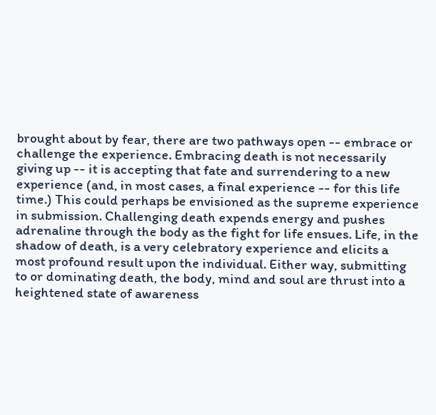brought about by fear, there are two pathways open -- embrace or challenge the experience. Embracing death is not necessarily giving up -- it is accepting that fate and surrendering to a new experience (and, in most cases, a final experience -- for this life time.) This could perhaps be envisioned as the supreme experience in submission. Challenging death expends energy and pushes adrenaline through the body as the fight for life ensues. Life, in the shadow of death, is a very celebratory experience and elicits a most profound result upon the individual. Either way, submitting to or dominating death, the body, mind and soul are thrust into a heightened state of awareness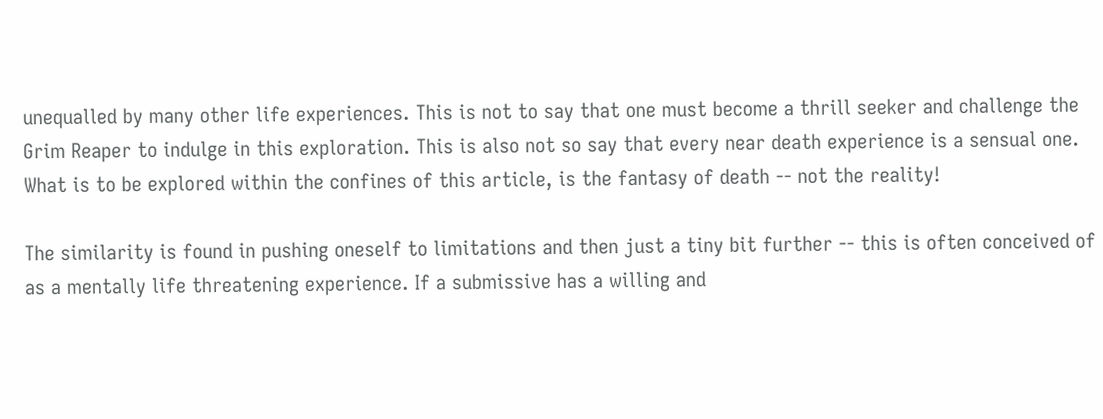unequalled by many other life experiences. This is not to say that one must become a thrill seeker and challenge the Grim Reaper to indulge in this exploration. This is also not so say that every near death experience is a sensual one. What is to be explored within the confines of this article, is the fantasy of death -- not the reality!

The similarity is found in pushing oneself to limitations and then just a tiny bit further -- this is often conceived of as a mentally life threatening experience. If a submissive has a willing and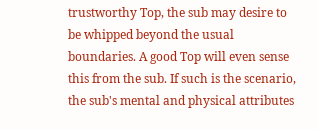trustworthy Top, the sub may desire to be whipped beyond the usual boundaries. A good Top will even sense this from the sub. If such is the scenario, the sub's mental and physical attributes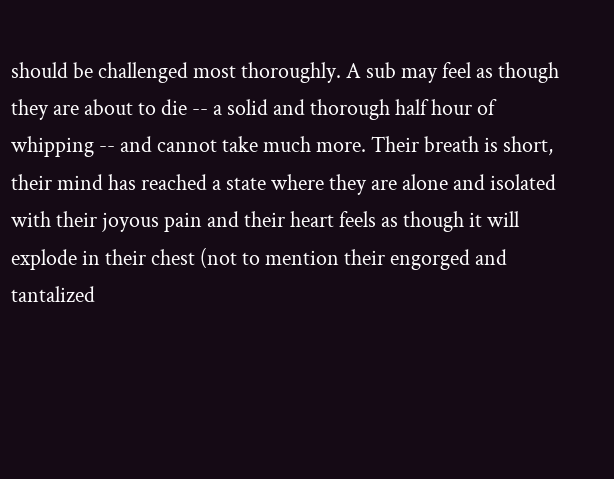should be challenged most thoroughly. A sub may feel as though they are about to die -- a solid and thorough half hour of whipping -- and cannot take much more. Their breath is short, their mind has reached a state where they are alone and isolated with their joyous pain and their heart feels as though it will explode in their chest (not to mention their engorged and tantalized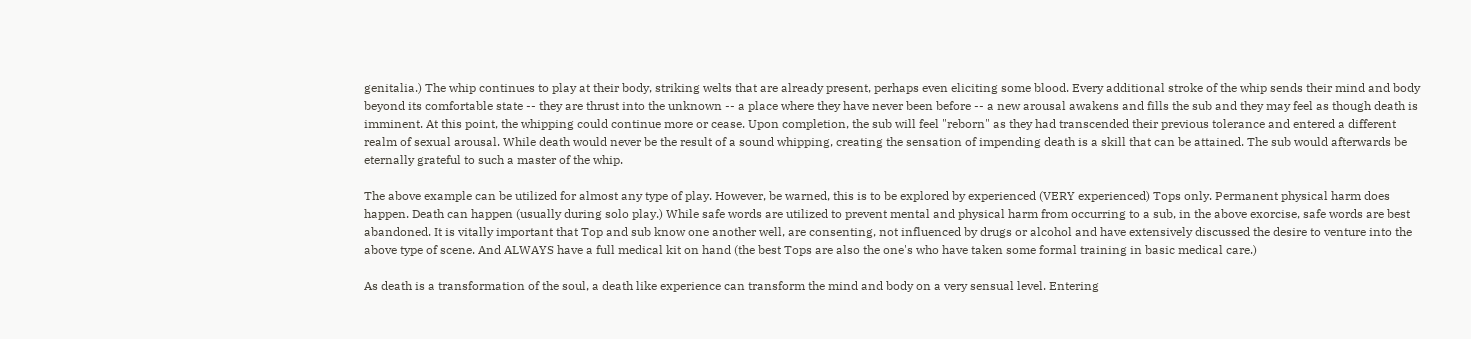genitalia.) The whip continues to play at their body, striking welts that are already present, perhaps even eliciting some blood. Every additional stroke of the whip sends their mind and body beyond its comfortable state -- they are thrust into the unknown -- a place where they have never been before -- a new arousal awakens and fills the sub and they may feel as though death is imminent. At this point, the whipping could continue more or cease. Upon completion, the sub will feel "reborn" as they had transcended their previous tolerance and entered a different realm of sexual arousal. While death would never be the result of a sound whipping, creating the sensation of impending death is a skill that can be attained. The sub would afterwards be eternally grateful to such a master of the whip.

The above example can be utilized for almost any type of play. However, be warned, this is to be explored by experienced (VERY experienced) Tops only. Permanent physical harm does happen. Death can happen (usually during solo play.) While safe words are utilized to prevent mental and physical harm from occurring to a sub, in the above exorcise, safe words are best abandoned. It is vitally important that Top and sub know one another well, are consenting, not influenced by drugs or alcohol and have extensively discussed the desire to venture into the above type of scene. And ALWAYS have a full medical kit on hand (the best Tops are also the one's who have taken some formal training in basic medical care.)

As death is a transformation of the soul, a death like experience can transform the mind and body on a very sensual level. Entering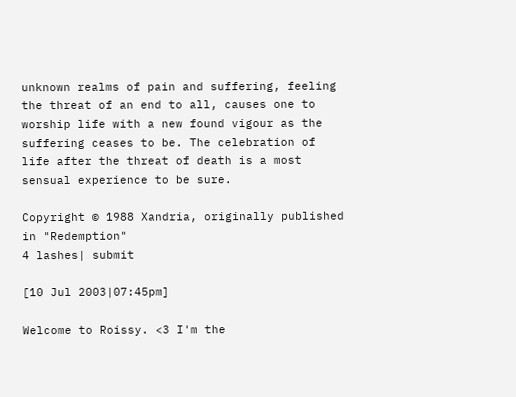unknown realms of pain and suffering, feeling the threat of an end to all, causes one to worship life with a new found vigour as the suffering ceases to be. The celebration of life after the threat of death is a most sensual experience to be sure.

Copyright © 1988 Xandria, originally published in "Redemption"
4 lashes| submit

[10 Jul 2003|07:45pm]

Welcome to Roissy. <3 I'm the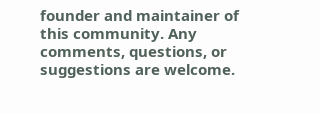founder and maintainer of this community. Any comments, questions, or suggestions are welcome.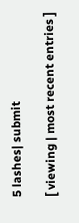5 lashes| submit

[ viewing | most recent entries ]